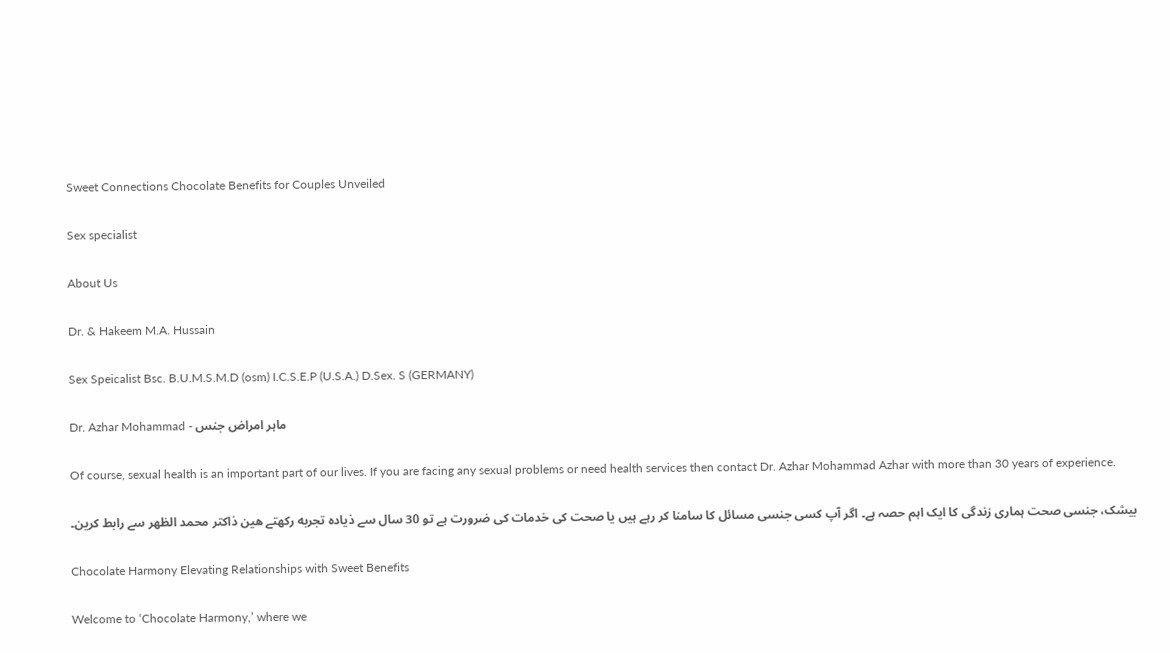Sweet Connections Chocolate Benefits for Couples Unveiled

Sex specialist

About Us

Dr. & Hakeem M.A. Hussain

Sex Speicalist Bsc. B.U.M.S.M.D (osm) I.C.S.E.P (U.S.A.) D.Sex. S (GERMANY)

Dr. Azhar Mohammad - ماہر امراض جنس

Of course, sexual health is an important part of our lives. If you are facing any sexual problems or need health services then contact Dr. Azhar Mohammad Azhar with more than 30 years of experience.

بیشک، جنسی صحت ہماری زندگی کا ایک اہم حصہ ہے۔ اگر آپ کسی جنسی مسائل کا سامنا کر رہے ہیں یا صحت کی خدمات کی ضرورت ہے تو 30 سال سے ذياده تجربه ركهتے هين ذاكتر محمد الظهر سے رابط كرين۔

Chocolate Harmony Elevating Relationships with Sweet Benefits

Welcome to ‘Chocolate Harmony,’ where we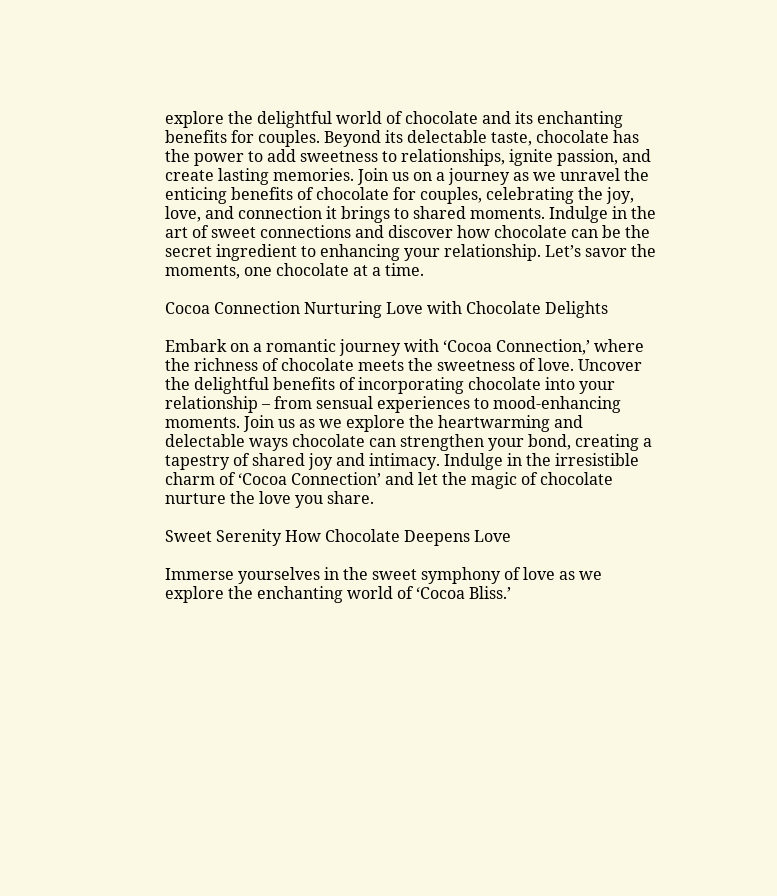explore the delightful world of chocolate and its enchanting benefits for couples. Beyond its delectable taste, chocolate has the power to add sweetness to relationships, ignite passion, and create lasting memories. Join us on a journey as we unravel the enticing benefits of chocolate for couples, celebrating the joy, love, and connection it brings to shared moments. Indulge in the art of sweet connections and discover how chocolate can be the secret ingredient to enhancing your relationship. Let’s savor the moments, one chocolate at a time.

Cocoa Connection Nurturing Love with Chocolate Delights

Embark on a romantic journey with ‘Cocoa Connection,’ where the richness of chocolate meets the sweetness of love. Uncover the delightful benefits of incorporating chocolate into your relationship – from sensual experiences to mood-enhancing moments. Join us as we explore the heartwarming and delectable ways chocolate can strengthen your bond, creating a tapestry of shared joy and intimacy. Indulge in the irresistible charm of ‘Cocoa Connection’ and let the magic of chocolate nurture the love you share.

Sweet Serenity How Chocolate Deepens Love

Immerse yourselves in the sweet symphony of love as we explore the enchanting world of ‘Cocoa Bliss.’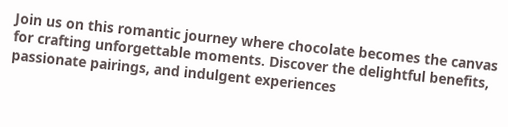Join us on this romantic journey where chocolate becomes the canvas for crafting unforgettable moments. Discover the delightful benefits, passionate pairings, and indulgent experiences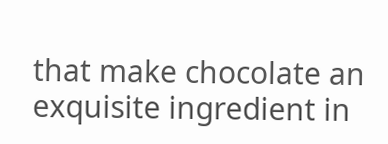that make chocolate an exquisite ingredient in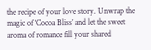the recipe of your love story. Unwrap the magic of ‘Cocoa Bliss’ and let the sweet aroma of romance fill your shared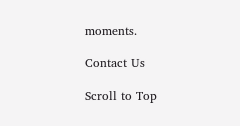moments.

Contact Us

Scroll to Top